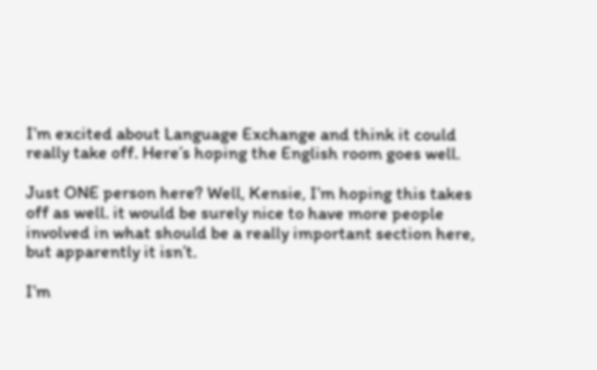I’m excited about Language Exchange and think it could really take off. Here’s hoping the English room goes well.

Just ONE person here? Well, Kensie, I’m hoping this takes off as well. it would be surely nice to have more people involved in what should be a really important section here, but apparently it isn’t.

I’m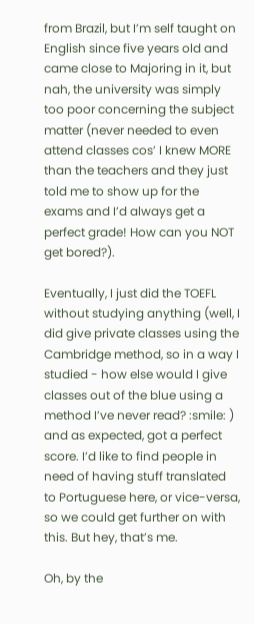from Brazil, but I’m self taught on English since five years old and came close to Majoring in it, but nah, the university was simply too poor concerning the subject matter (never needed to even attend classes cos’ I knew MORE than the teachers and they just told me to show up for the exams and I’d always get a perfect grade! How can you NOT get bored?).

Eventually, I just did the TOEFL without studying anything (well, I did give private classes using the Cambridge method, so in a way I studied - how else would I give classes out of the blue using a method I’ve never read? :smile: ) and as expected, got a perfect score. I’d like to find people in need of having stuff translated to Portuguese here, or vice-versa, so we could get further on with this. But hey, that’s me.

Oh, by the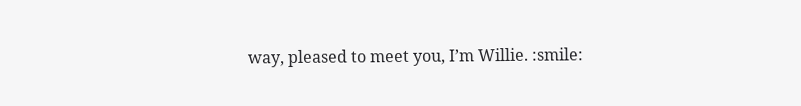way, pleased to meet you, I’m Willie. :smile: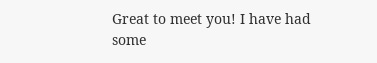Great to meet you! I have had some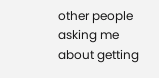other people asking me about getting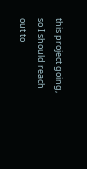this project going, so I should reach out to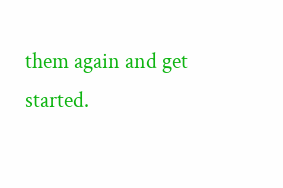them again and get started.